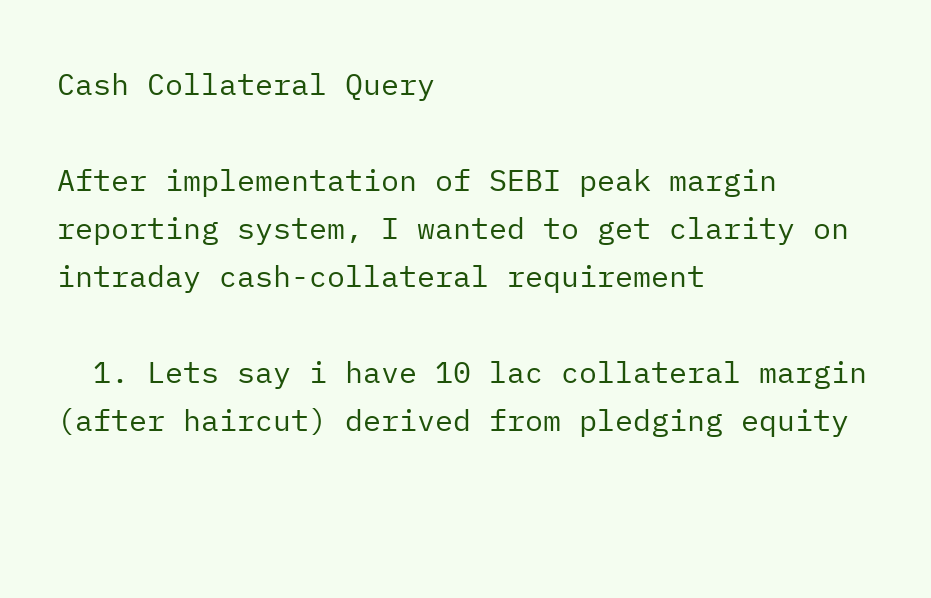Cash Collateral Query

After implementation of SEBI peak margin reporting system, I wanted to get clarity on intraday cash-collateral requirement

  1. Lets say i have 10 lac collateral margin (after haircut) derived from pledging equity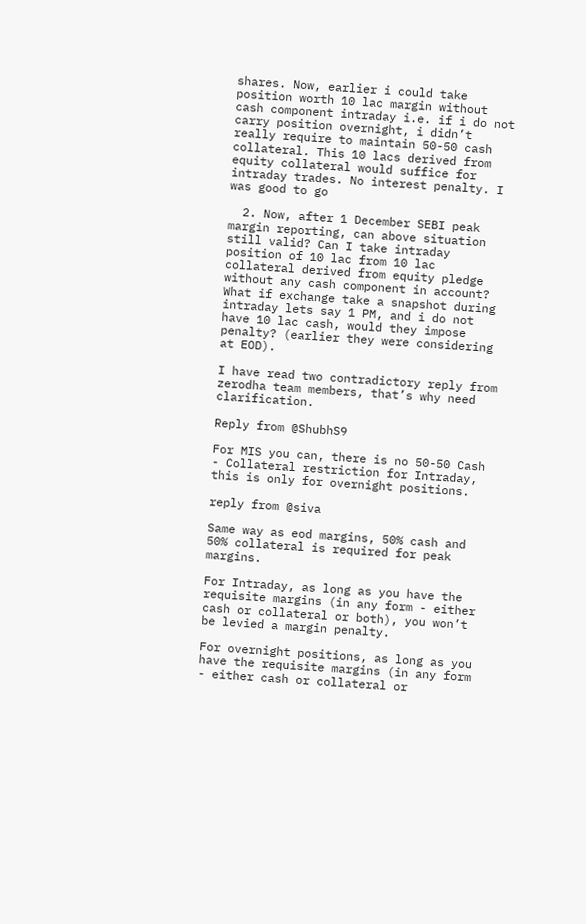shares. Now, earlier i could take position worth 10 lac margin without cash component intraday i.e. if i do not carry position overnight, i didn’t really require to maintain 50-50 cash collateral. This 10 lacs derived from equity collateral would suffice for intraday trades. No interest penalty. I was good to go

  2. Now, after 1 December SEBI peak margin reporting, can above situation still valid? Can I take intraday position of 10 lac from 10 lac collateral derived from equity pledge without any cash component in account? What if exchange take a snapshot during intraday lets say 1 PM, and i do not have 10 lac cash, would they impose penalty? (earlier they were considering at EOD).

I have read two contradictory reply from zerodha team members, that’s why need clarification.

Reply from @ShubhS9

For MIS you can, there is no 50-50 Cash - Collateral restriction for Intraday, this is only for overnight positions.

reply from @siva

Same way as eod margins, 50% cash and 50% collateral is required for peak margins.

For Intraday, as long as you have the requisite margins (in any form - either cash or collateral or both), you won’t be levied a margin penalty.

For overnight positions, as long as you have the requisite margins (in any form - either cash or collateral or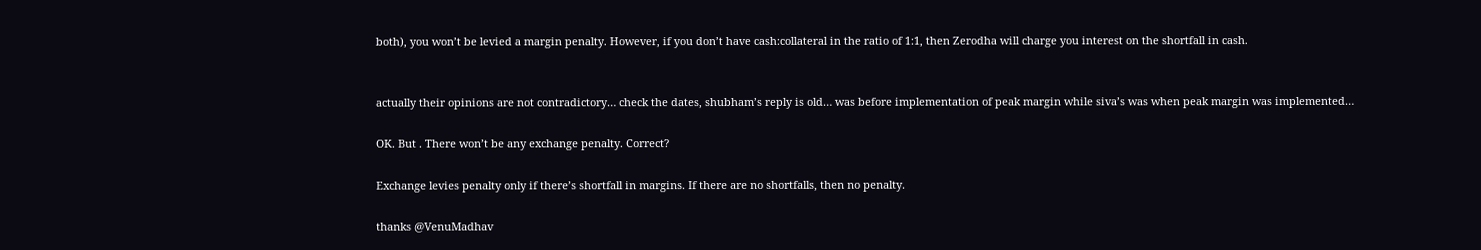both), you won’t be levied a margin penalty. However, if you don’t have cash:collateral in the ratio of 1:1, then Zerodha will charge you interest on the shortfall in cash.


actually their opinions are not contradictory… check the dates, shubham’s reply is old… was before implementation of peak margin while siva’s was when peak margin was implemented…

OK. But . There won’t be any exchange penalty. Correct?

Exchange levies penalty only if there’s shortfall in margins. If there are no shortfalls, then no penalty.

thanks @VenuMadhav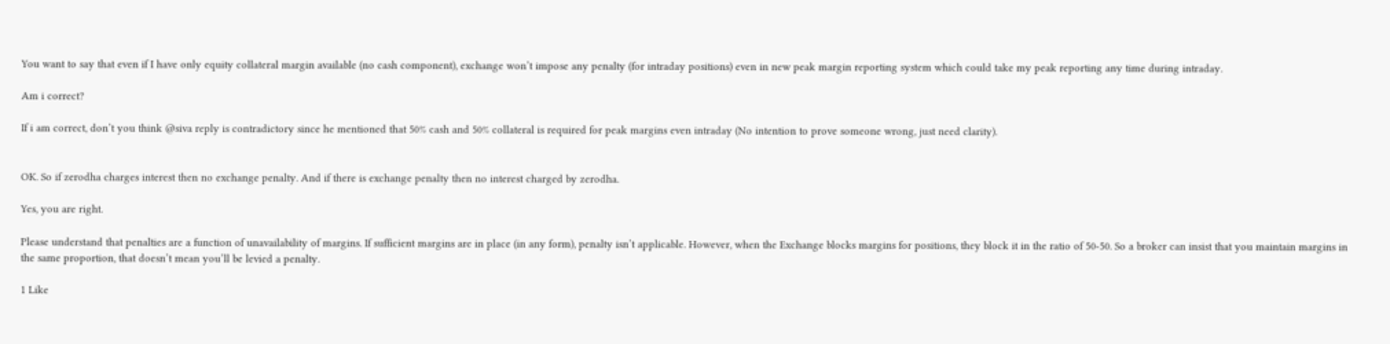You want to say that even if I have only equity collateral margin available (no cash component), exchange won’t impose any penalty (for intraday positions) even in new peak margin reporting system which could take my peak reporting any time during intraday.

Am i correct?

If i am correct, don’t you think @siva reply is contradictory since he mentioned that 50% cash and 50% collateral is required for peak margins even intraday (No intention to prove someone wrong, just need clarity).


OK. So if zerodha charges interest then no exchange penalty. And if there is exchange penalty then no interest charged by zerodha.

Yes, you are right.

Please understand that penalties are a function of unavailability of margins. If sufficient margins are in place (in any form), penalty isn’t applicable. However, when the Exchange blocks margins for positions, they block it in the ratio of 50-50. So a broker can insist that you maintain margins in the same proportion, that doesn’t mean you’ll be levied a penalty.

1 Like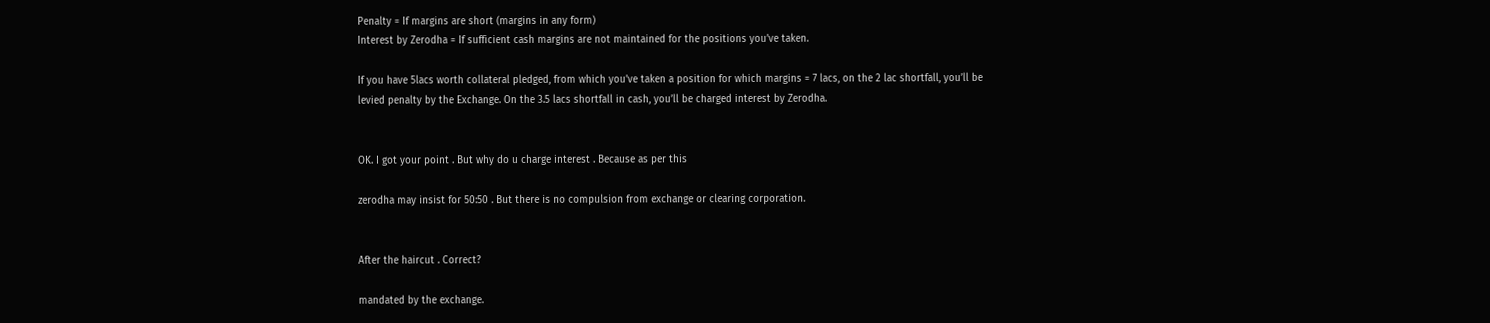Penalty = If margins are short (margins in any form)
Interest by Zerodha = If sufficient cash margins are not maintained for the positions you’ve taken.

If you have 5lacs worth collateral pledged, from which you’ve taken a position for which margins = 7 lacs, on the 2 lac shortfall, you’ll be levied penalty by the Exchange. On the 3.5 lacs shortfall in cash, you’ll be charged interest by Zerodha.


OK. I got your point . But why do u charge interest . Because as per this

zerodha may insist for 50:50 . But there is no compulsion from exchange or clearing corporation.


After the haircut . Correct?

mandated by the exchange.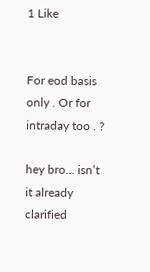1 Like


For eod basis only . Or for intraday too . ?

hey bro… isn’t it already clarified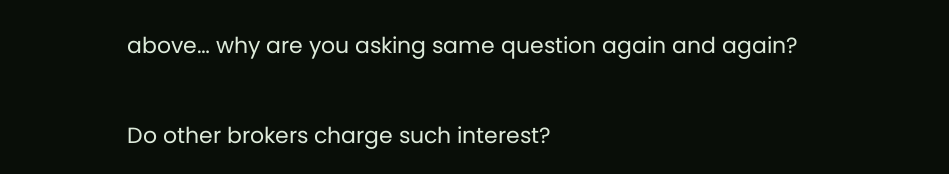above… why are you asking same question again and again?

Do other brokers charge such interest?